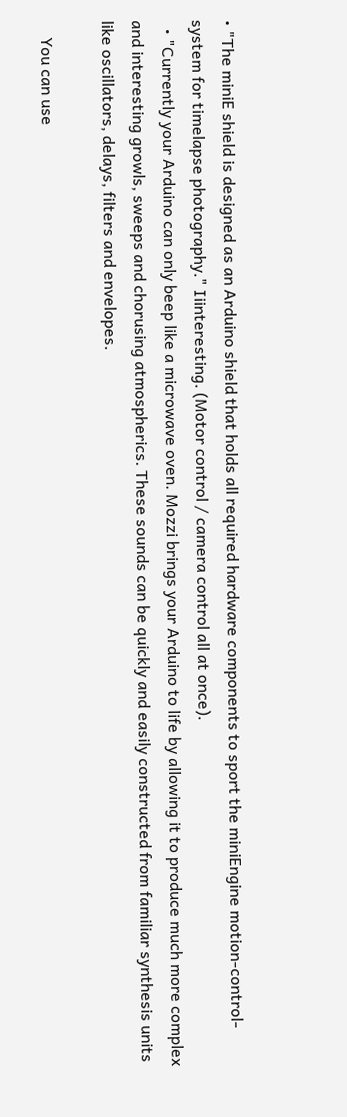• "The miniE shield is designed as an Arduino shield that holds all required hardware components to sport the miniEngine motion-control-system for timelapse photography." Iiinteresting. (Motor control / camera control all at once).
  • "Currently your Arduino can only beep like a microwave oven. Mozzi brings your Arduino to life by allowing it to produce much more complex and interesting growls, sweeps and chorusing atmospherics. These sounds can be quickly and easily constructed from familiar synthesis units like oscillators, delays, filters and envelopes.

    You can use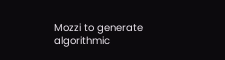Mozzi to generate algorithmic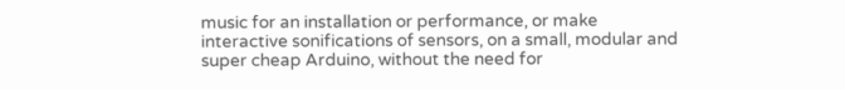music for an installation or performance, or make interactive sonifications of sensors, on a small, modular and super cheap Arduino, without the need for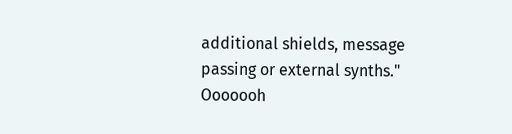additional shields, message passing or external synths." Ooooooh